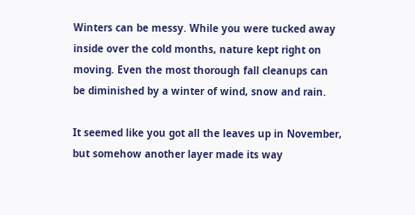Winters can be messy. While you were tucked away inside over the cold months, nature kept right on moving. Even the most thorough fall cleanups can be diminished by a winter of wind, snow and rain.

It seemed like you got all the leaves up in November, but somehow another layer made its way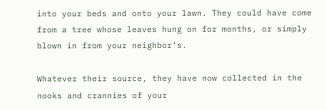into your beds and onto your lawn. They could have come from a tree whose leaves hung on for months, or simply blown in from your neighbor’s.

Whatever their source, they have now collected in the nooks and crannies of your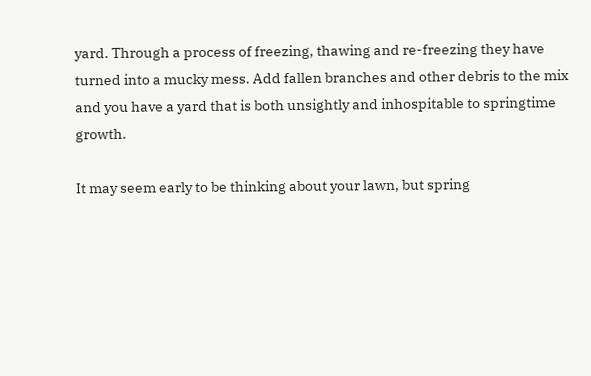yard. Through a process of freezing, thawing and re-freezing they have turned into a mucky mess. Add fallen branches and other debris to the mix and you have a yard that is both unsightly and inhospitable to springtime growth.

It may seem early to be thinking about your lawn, but spring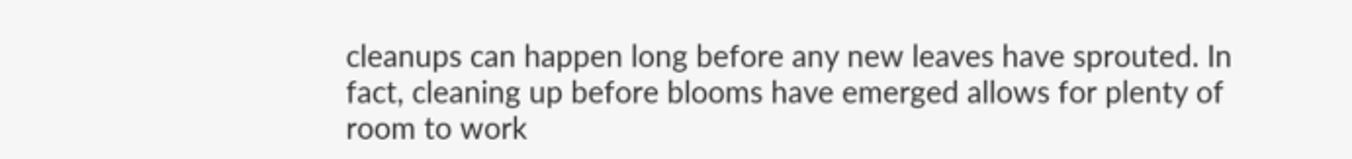cleanups can happen long before any new leaves have sprouted. In fact, cleaning up before blooms have emerged allows for plenty of room to work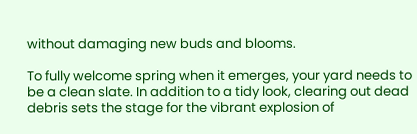without damaging new buds and blooms.

To fully welcome spring when it emerges, your yard needs to be a clean slate. In addition to a tidy look, clearing out dead debris sets the stage for the vibrant explosion of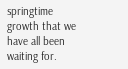springtime growth that we have all been waiting for.